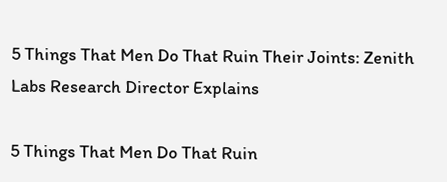5 Things That Men Do That Ruin Their Joints: Zenith Labs Research Director Explains

5 Things That Men Do That Ruin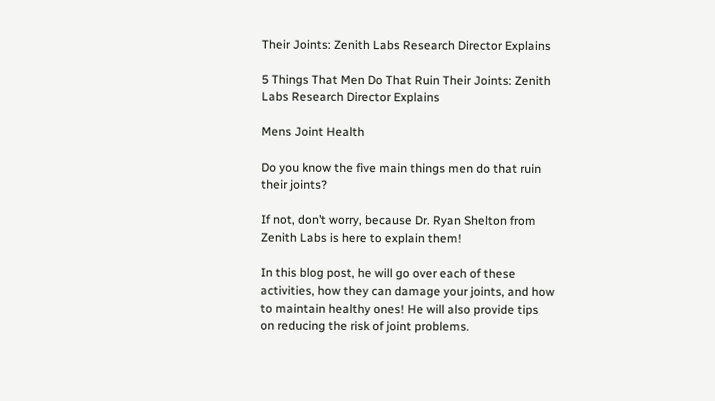Their Joints: Zenith Labs Research Director Explains

5 Things That Men Do That Ruin Their Joints: Zenith Labs Research Director Explains

Mens Joint Health

Do you know the five main things men do that ruin their joints?

If not, don’t worry, because Dr. Ryan Shelton from Zenith Labs is here to explain them!

In this blog post, he will go over each of these activities, how they can damage your joints, and how to maintain healthy ones! He will also provide tips on reducing the risk of joint problems.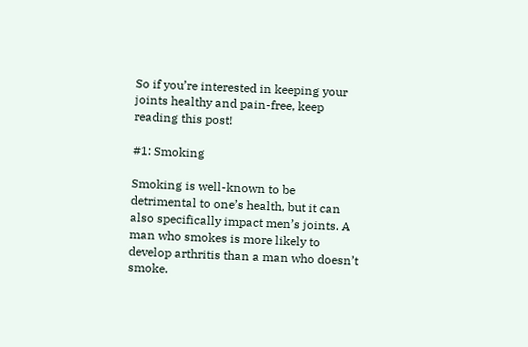So if you’re interested in keeping your joints healthy and pain-free, keep reading this post!

#1: Smoking

Smoking is well-known to be detrimental to one’s health, but it can also specifically impact men’s joints. A man who smokes is more likely to develop arthritis than a man who doesn’t smoke.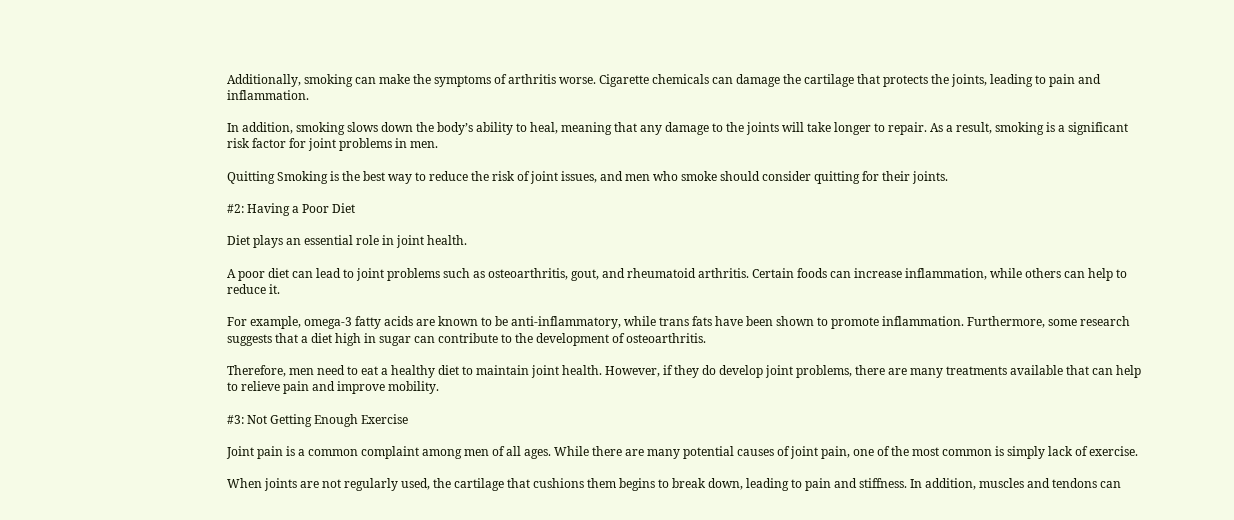Additionally, smoking can make the symptoms of arthritis worse. Cigarette chemicals can damage the cartilage that protects the joints, leading to pain and inflammation.

In addition, smoking slows down the body’s ability to heal, meaning that any damage to the joints will take longer to repair. As a result, smoking is a significant risk factor for joint problems in men.

Quitting Smoking is the best way to reduce the risk of joint issues, and men who smoke should consider quitting for their joints.

#2: Having a Poor Diet

Diet plays an essential role in joint health.

A poor diet can lead to joint problems such as osteoarthritis, gout, and rheumatoid arthritis. Certain foods can increase inflammation, while others can help to reduce it.

For example, omega-3 fatty acids are known to be anti-inflammatory, while trans fats have been shown to promote inflammation. Furthermore, some research suggests that a diet high in sugar can contribute to the development of osteoarthritis.

Therefore, men need to eat a healthy diet to maintain joint health. However, if they do develop joint problems, there are many treatments available that can help to relieve pain and improve mobility.

#3: Not Getting Enough Exercise

Joint pain is a common complaint among men of all ages. While there are many potential causes of joint pain, one of the most common is simply lack of exercise.

When joints are not regularly used, the cartilage that cushions them begins to break down, leading to pain and stiffness. In addition, muscles and tendons can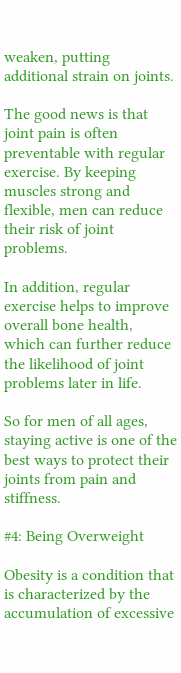weaken, putting additional strain on joints.

The good news is that joint pain is often preventable with regular exercise. By keeping muscles strong and flexible, men can reduce their risk of joint problems.

In addition, regular exercise helps to improve overall bone health, which can further reduce the likelihood of joint problems later in life.

So for men of all ages, staying active is one of the best ways to protect their joints from pain and stiffness.

#4: Being Overweight

Obesity is a condition that is characterized by the accumulation of excessive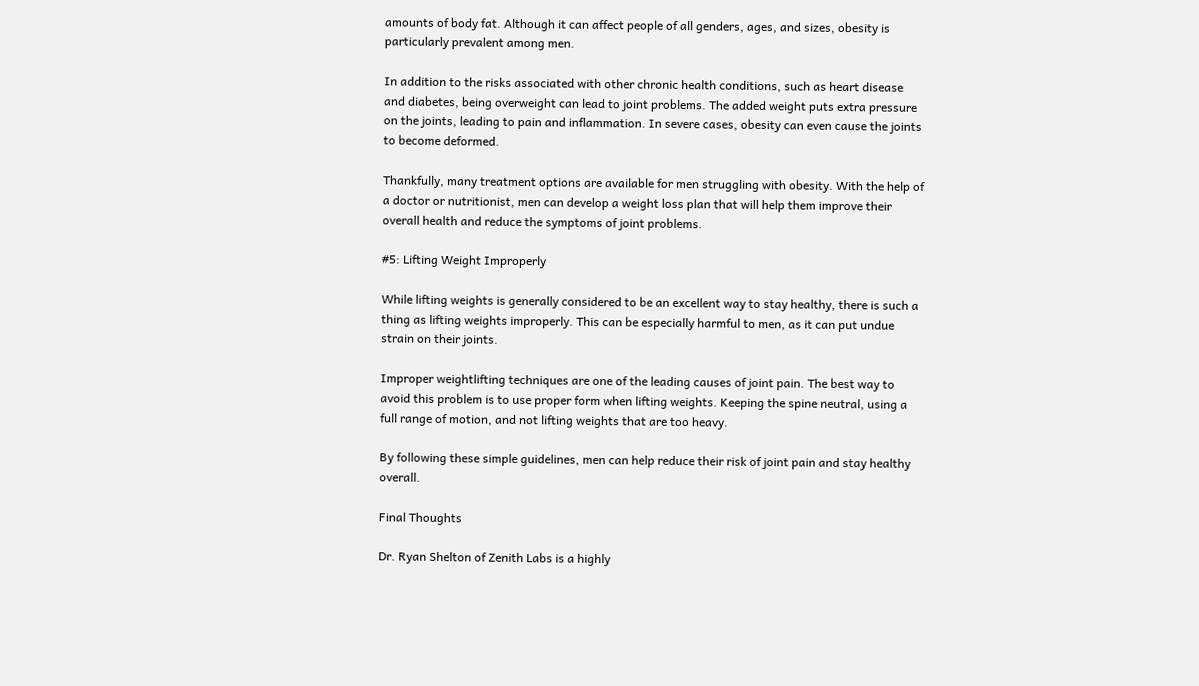amounts of body fat. Although it can affect people of all genders, ages, and sizes, obesity is particularly prevalent among men.

In addition to the risks associated with other chronic health conditions, such as heart disease and diabetes, being overweight can lead to joint problems. The added weight puts extra pressure on the joints, leading to pain and inflammation. In severe cases, obesity can even cause the joints to become deformed.

Thankfully, many treatment options are available for men struggling with obesity. With the help of a doctor or nutritionist, men can develop a weight loss plan that will help them improve their overall health and reduce the symptoms of joint problems.

#5: Lifting Weight Improperly

While lifting weights is generally considered to be an excellent way to stay healthy, there is such a thing as lifting weights improperly. This can be especially harmful to men, as it can put undue strain on their joints.

Improper weightlifting techniques are one of the leading causes of joint pain. The best way to avoid this problem is to use proper form when lifting weights. Keeping the spine neutral, using a full range of motion, and not lifting weights that are too heavy.

By following these simple guidelines, men can help reduce their risk of joint pain and stay healthy overall.

Final Thoughts

Dr. Ryan Shelton of Zenith Labs is a highly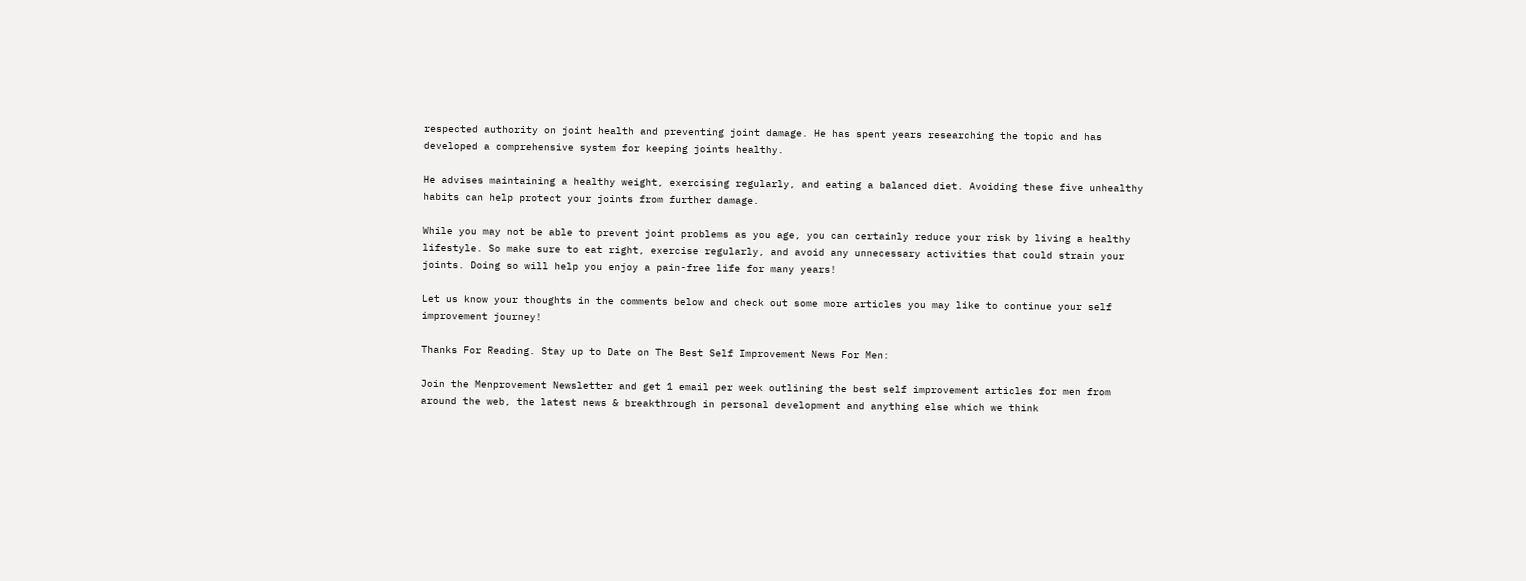respected authority on joint health and preventing joint damage. He has spent years researching the topic and has developed a comprehensive system for keeping joints healthy.

He advises maintaining a healthy weight, exercising regularly, and eating a balanced diet. Avoiding these five unhealthy habits can help protect your joints from further damage.

While you may not be able to prevent joint problems as you age, you can certainly reduce your risk by living a healthy lifestyle. So make sure to eat right, exercise regularly, and avoid any unnecessary activities that could strain your joints. Doing so will help you enjoy a pain-free life for many years!

Let us know your thoughts in the comments below and check out some more articles you may like to continue your self improvement journey!

Thanks For Reading. Stay up to Date on The Best Self Improvement News For Men:

Join the Menprovement Newsletter and get 1 email per week outlining the best self improvement articles for men from around the web, the latest news & breakthrough in personal development and anything else which we think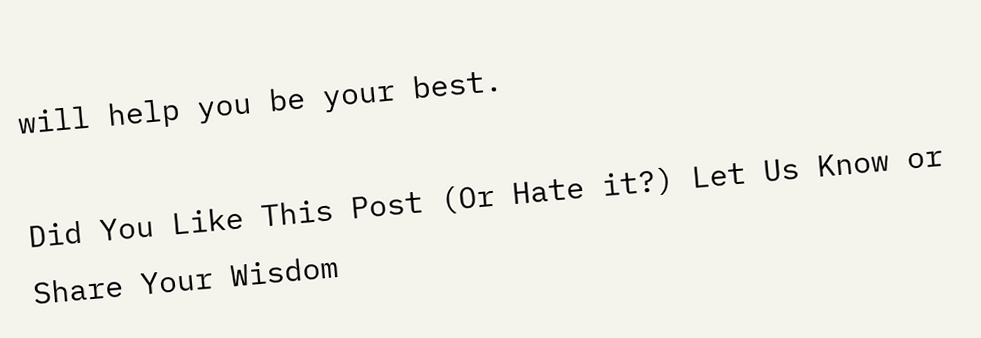will help you be your best.

Did You Like This Post (Or Hate it?) Let Us Know or Share Your Wisdom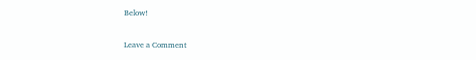Below!

Leave a Comment